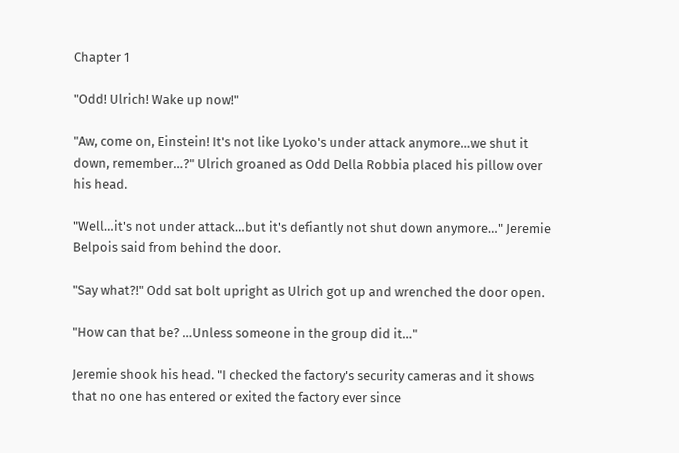Chapter 1

"Odd! Ulrich! Wake up now!"

"Aw, come on, Einstein! It's not like Lyoko's under attack anymore…we shut it down, remember…?" Ulrich groaned as Odd Della Robbia placed his pillow over his head.

"Well…it's not under attack…but it's defiantly not shut down anymore…" Jeremie Belpois said from behind the door.

"Say what?!" Odd sat bolt upright as Ulrich got up and wrenched the door open.

"How can that be? …Unless someone in the group did it…"

Jeremie shook his head. "I checked the factory's security cameras and it shows that no one has entered or exited the factory ever since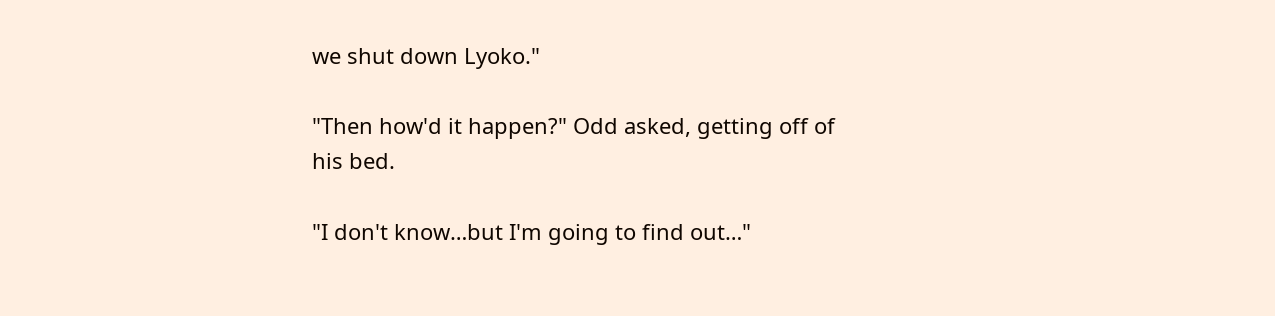we shut down Lyoko."

"Then how'd it happen?" Odd asked, getting off of his bed.

"I don't know…but I'm going to find out…"